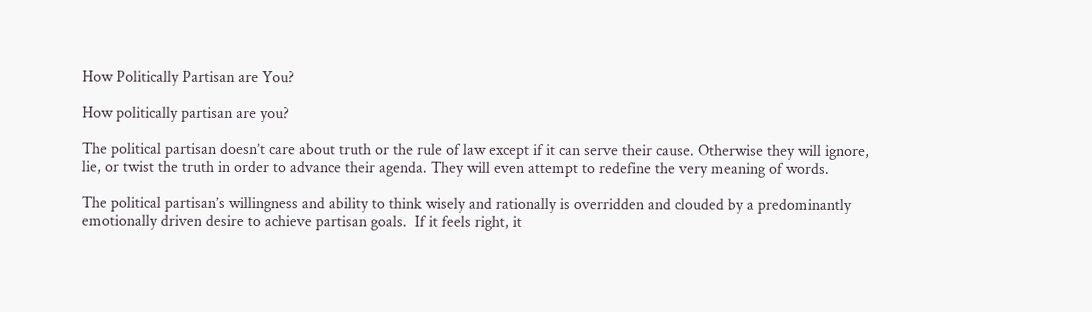How Politically Partisan are You?

How politically partisan are you?

The political partisan doesn’t care about truth or the rule of law except if it can serve their cause. Otherwise they will ignore, lie, or twist the truth in order to advance their agenda. They will even attempt to redefine the very meaning of words.

The political partisan’s willingness and ability to think wisely and rationally is overridden and clouded by a predominantly emotionally driven desire to achieve partisan goals.  If it feels right, it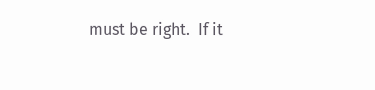must be right.  If it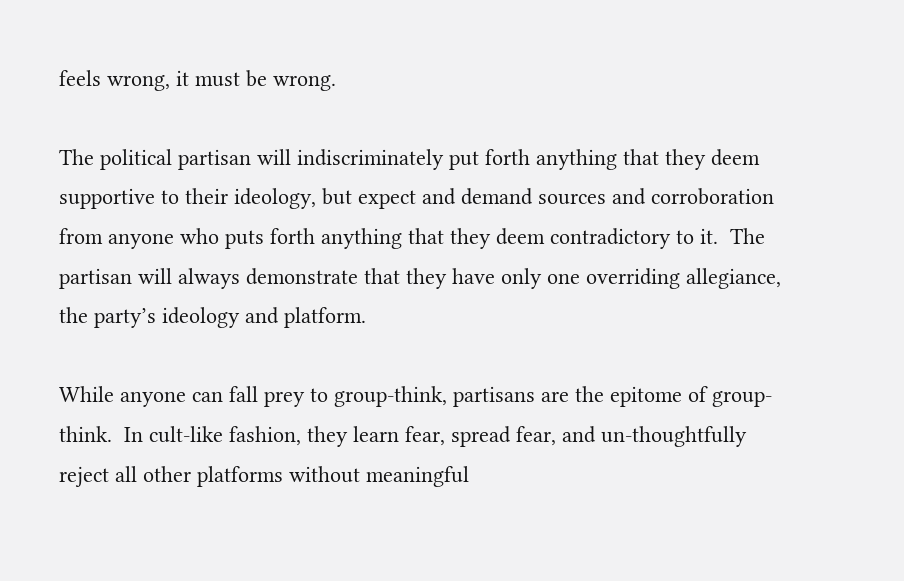feels wrong, it must be wrong.

The political partisan will indiscriminately put forth anything that they deem supportive to their ideology, but expect and demand sources and corroboration from anyone who puts forth anything that they deem contradictory to it.  The partisan will always demonstrate that they have only one overriding allegiance, the party’s ideology and platform.

While anyone can fall prey to group-think, partisans are the epitome of group-think.  In cult-like fashion, they learn fear, spread fear, and un-thoughtfully reject all other platforms without meaningful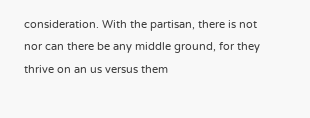consideration. With the partisan, there is not nor can there be any middle ground, for they thrive on an us versus them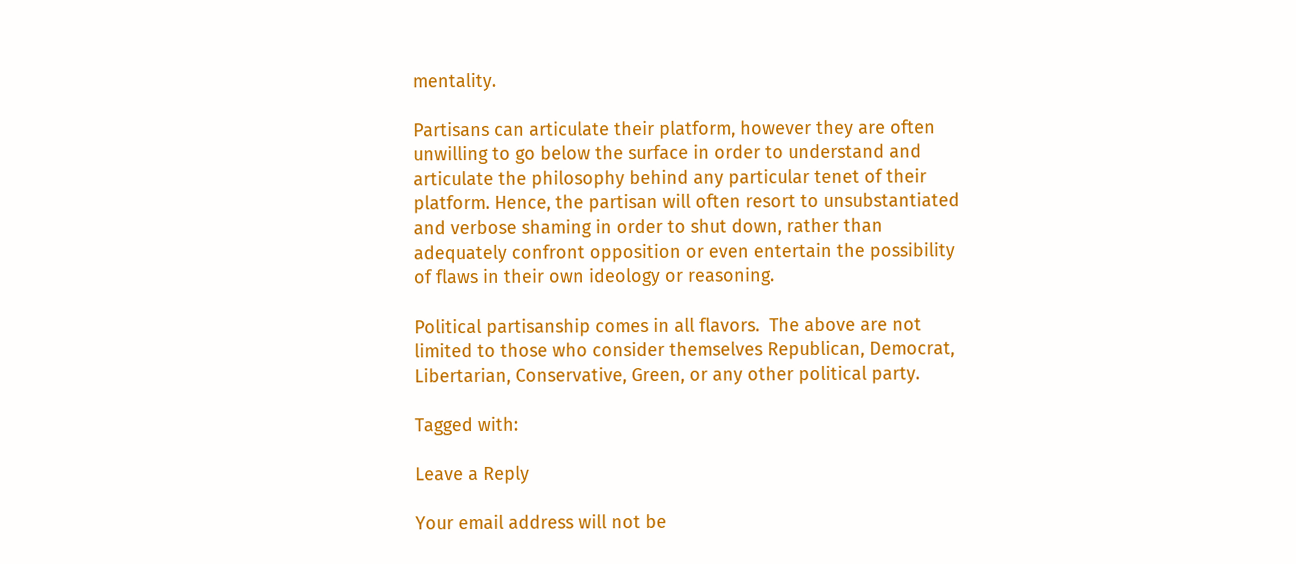mentality.

Partisans can articulate their platform, however they are often unwilling to go below the surface in order to understand and articulate the philosophy behind any particular tenet of their platform. Hence, the partisan will often resort to unsubstantiated and verbose shaming in order to shut down, rather than adequately confront opposition or even entertain the possibility of flaws in their own ideology or reasoning.

Political partisanship comes in all flavors.  The above are not limited to those who consider themselves Republican, Democrat, Libertarian, Conservative, Green, or any other political party.

Tagged with:

Leave a Reply

Your email address will not be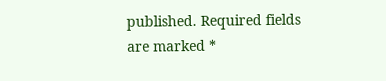published. Required fields are marked *